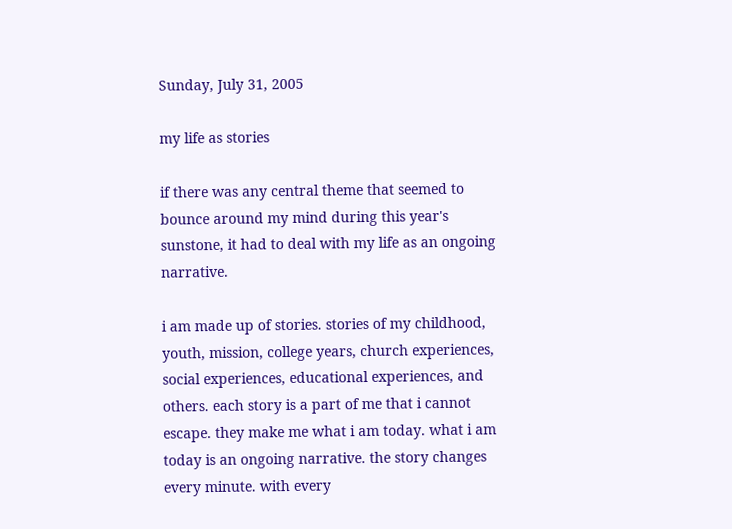Sunday, July 31, 2005

my life as stories

if there was any central theme that seemed to bounce around my mind during this year's sunstone, it had to deal with my life as an ongoing narrative.

i am made up of stories. stories of my childhood, youth, mission, college years, church experiences, social experiences, educational experiences, and others. each story is a part of me that i cannot escape. they make me what i am today. what i am today is an ongoing narrative. the story changes every minute. with every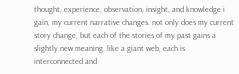thought, experience, observation, insight, and knowledge i gain, my current narrative changes. not only does my current story change, but each of the stories of my past gains a slightly new meaning. like a giant web, each is interconnected and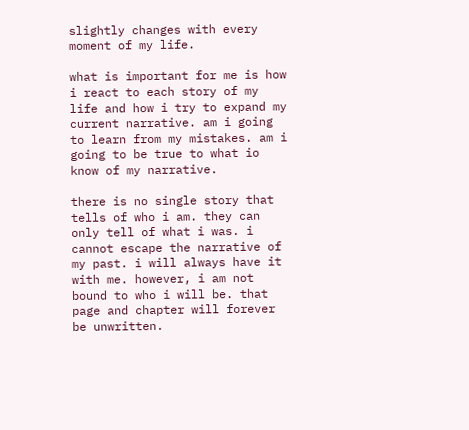slightly changes with every moment of my life.

what is important for me is how i react to each story of my life and how i try to expand my current narrative. am i going to learn from my mistakes. am i going to be true to what io know of my narrative.

there is no single story that tells of who i am. they can only tell of what i was. i cannot escape the narrative of my past. i will always have it with me. however, i am not bound to who i will be. that page and chapter will forever be unwritten.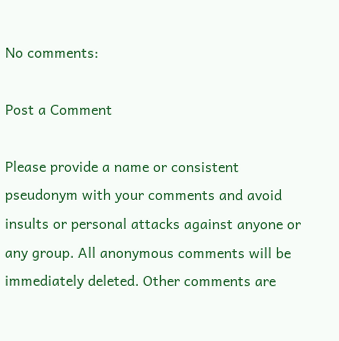No comments:

Post a Comment

Please provide a name or consistent pseudonym with your comments and avoid insults or personal attacks against anyone or any group. All anonymous comments will be immediately deleted. Other comments are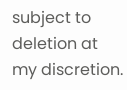subject to deletion at my discretion.